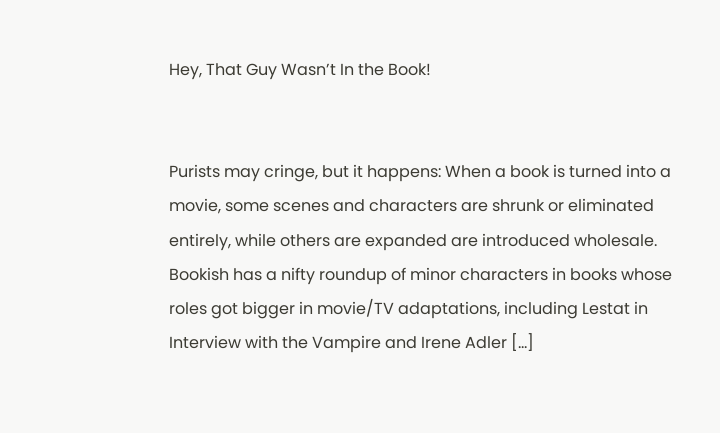Hey, That Guy Wasn’t In the Book!


Purists may cringe, but it happens: When a book is turned into a movie, some scenes and characters are shrunk or eliminated entirely, while others are expanded are introduced wholesale. Bookish has a nifty roundup of minor characters in books whose roles got bigger in movie/TV adaptations, including Lestat in Interview with the Vampire and Irene Adler […]